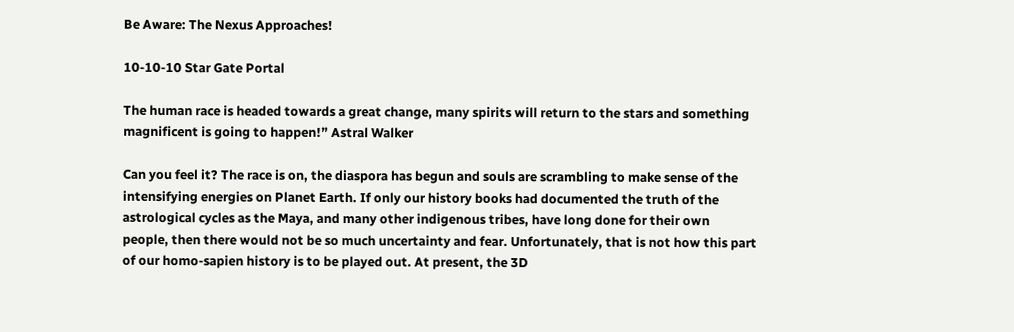Be Aware: The Nexus Approaches!

10-10-10 Star Gate Portal

The human race is headed towards a great change, many spirits will return to the stars and something magnificent is going to happen!” Astral Walker

Can you feel it? The race is on, the diaspora has begun and souls are scrambling to make sense of the intensifying energies on Planet Earth. If only our history books had documented the truth of the astrological cycles as the Maya, and many other indigenous tribes, have long done for their own people, then there would not be so much uncertainty and fear. Unfortunately, that is not how this part of our homo-sapien history is to be played out. At present, the 3D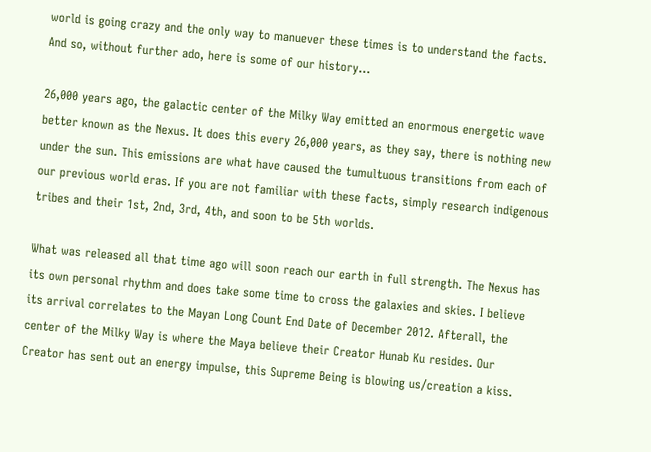world is going crazy and the only way to manuever these times is to understand the facts. And so, without further ado, here is some of our history…

26,000 years ago, the galactic center of the Milky Way emitted an enormous energetic wave better known as the Nexus. It does this every 26,000 years, as they say, there is nothing new under the sun. This emissions are what have caused the tumultuous transitions from each of our previous world eras. If you are not familiar with these facts, simply research indigenous tribes and their 1st, 2nd, 3rd, 4th, and soon to be 5th worlds.

What was released all that time ago will soon reach our earth in full strength. The Nexus has its own personal rhythm and does take some time to cross the galaxies and skies. I believe its arrival correlates to the Mayan Long Count End Date of December 2012. Afterall, the center of the Milky Way is where the Maya believe their Creator Hunab Ku resides. Our Creator has sent out an energy impulse, this Supreme Being is blowing us/creation a kiss.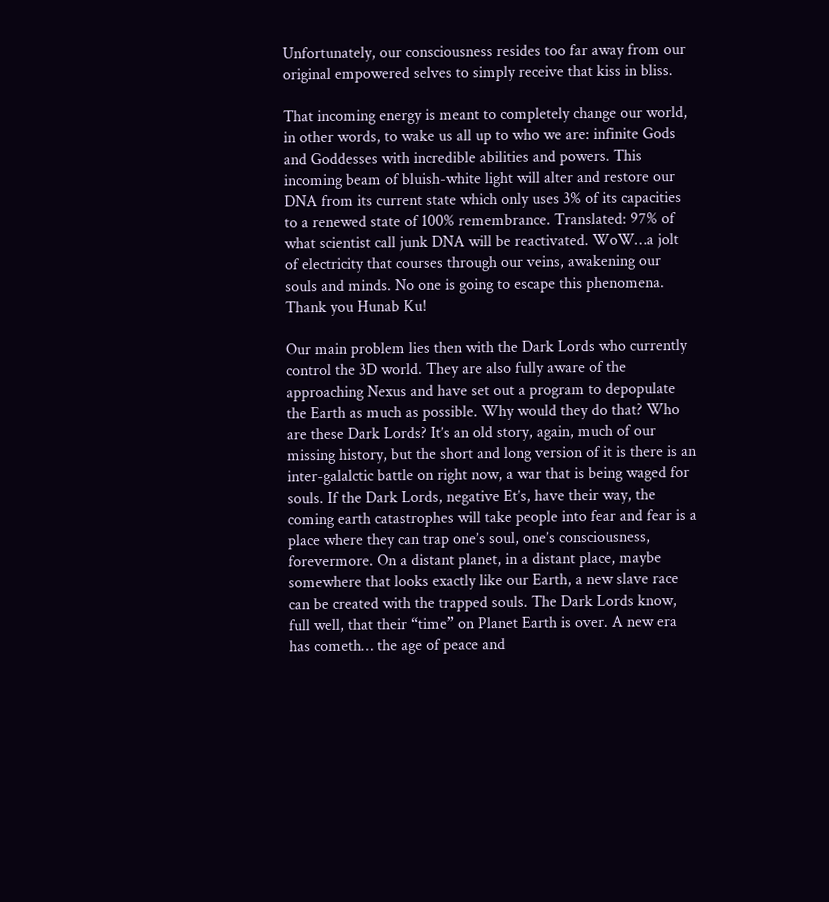Unfortunately, our consciousness resides too far away from our original empowered selves to simply receive that kiss in bliss.

That incoming energy is meant to completely change our world, in other words, to wake us all up to who we are: infinite Gods and Goddesses with incredible abilities and powers. This incoming beam of bluish-white light will alter and restore our DNA from its current state which only uses 3% of its capacities to a renewed state of 100% remembrance. Translated: 97% of what scientist call junk DNA will be reactivated. WoW…a jolt of electricity that courses through our veins, awakening our souls and minds. No one is going to escape this phenomena. Thank you Hunab Ku!

Our main problem lies then with the Dark Lords who currently control the 3D world. They are also fully aware of the approaching Nexus and have set out a program to depopulate the Earth as much as possible. Why would they do that? Who are these Dark Lords? It’s an old story, again, much of our missing history, but the short and long version of it is there is an inter-galalctic battle on right now, a war that is being waged for souls. If the Dark Lords, negative Et’s, have their way, the coming earth catastrophes will take people into fear and fear is a place where they can trap one’s soul, one’s consciousness, forevermore. On a distant planet, in a distant place, maybe somewhere that looks exactly like our Earth, a new slave race can be created with the trapped souls. The Dark Lords know, full well, that their “time” on Planet Earth is over. A new era has cometh… the age of peace and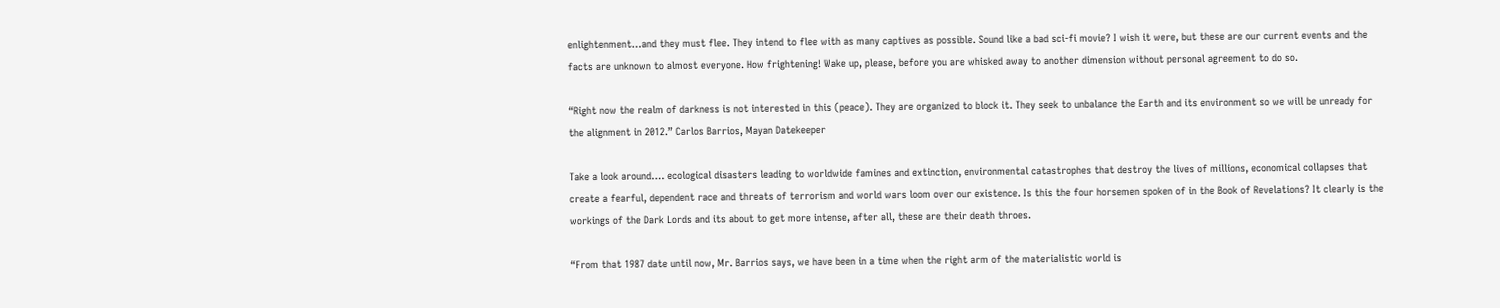enlightenment…and they must flee. They intend to flee with as many captives as possible. Sound like a bad sci-fi movie? I wish it were, but these are our current events and the facts are unknown to almost everyone. How frightening! Wake up, please, before you are whisked away to another dimension without personal agreement to do so.

“Right now the realm of darkness is not interested in this (peace). They are organized to block it. They seek to unbalance the Earth and its environment so we will be unready for the alignment in 2012.” Carlos Barrios, Mayan Datekeeper

Take a look around…. ecological disasters leading to worldwide famines and extinction, environmental catastrophes that destroy the lives of millions, economical collapses that create a fearful, dependent race and threats of terrorism and world wars loom over our existence. Is this the four horsemen spoken of in the Book of Revelations? It clearly is the workings of the Dark Lords and its about to get more intense, after all, these are their death throes.

“From that 1987 date until now, Mr. Barrios says, we have been in a time when the right arm of the materialistic world is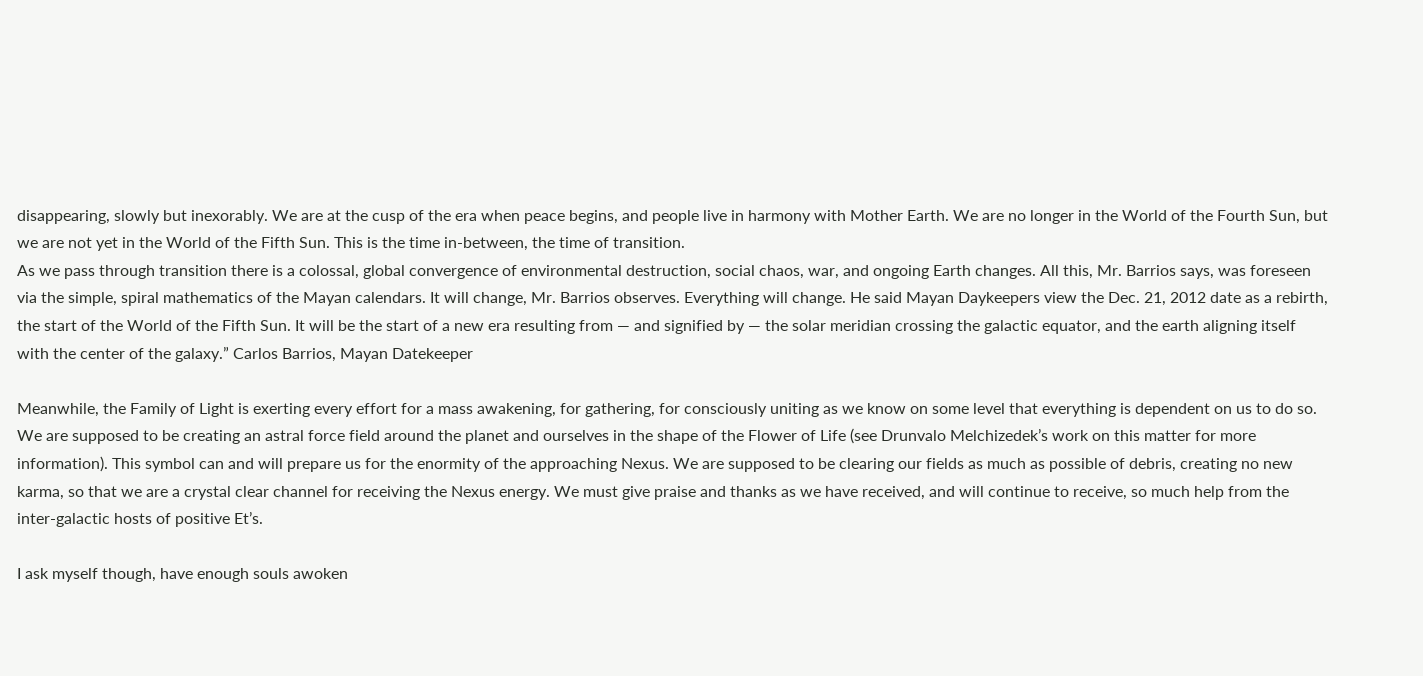disappearing, slowly but inexorably. We are at the cusp of the era when peace begins, and people live in harmony with Mother Earth. We are no longer in the World of the Fourth Sun, but we are not yet in the World of the Fifth Sun. This is the time in-between, the time of transition.
As we pass through transition there is a colossal, global convergence of environmental destruction, social chaos, war, and ongoing Earth changes. All this, Mr. Barrios says, was foreseen via the simple, spiral mathematics of the Mayan calendars. It will change, Mr. Barrios observes. Everything will change. He said Mayan Daykeepers view the Dec. 21, 2012 date as a rebirth, the start of the World of the Fifth Sun. It will be the start of a new era resulting from — and signified by — the solar meridian crossing the galactic equator, and the earth aligning itself with the center of the galaxy.” Carlos Barrios, Mayan Datekeeper

Meanwhile, the Family of Light is exerting every effort for a mass awakening, for gathering, for consciously uniting as we know on some level that everything is dependent on us to do so. We are supposed to be creating an astral force field around the planet and ourselves in the shape of the Flower of Life (see Drunvalo Melchizedek’s work on this matter for more information). This symbol can and will prepare us for the enormity of the approaching Nexus. We are supposed to be clearing our fields as much as possible of debris, creating no new karma, so that we are a crystal clear channel for receiving the Nexus energy. We must give praise and thanks as we have received, and will continue to receive, so much help from the inter-galactic hosts of positive Et’s.

I ask myself though, have enough souls awoken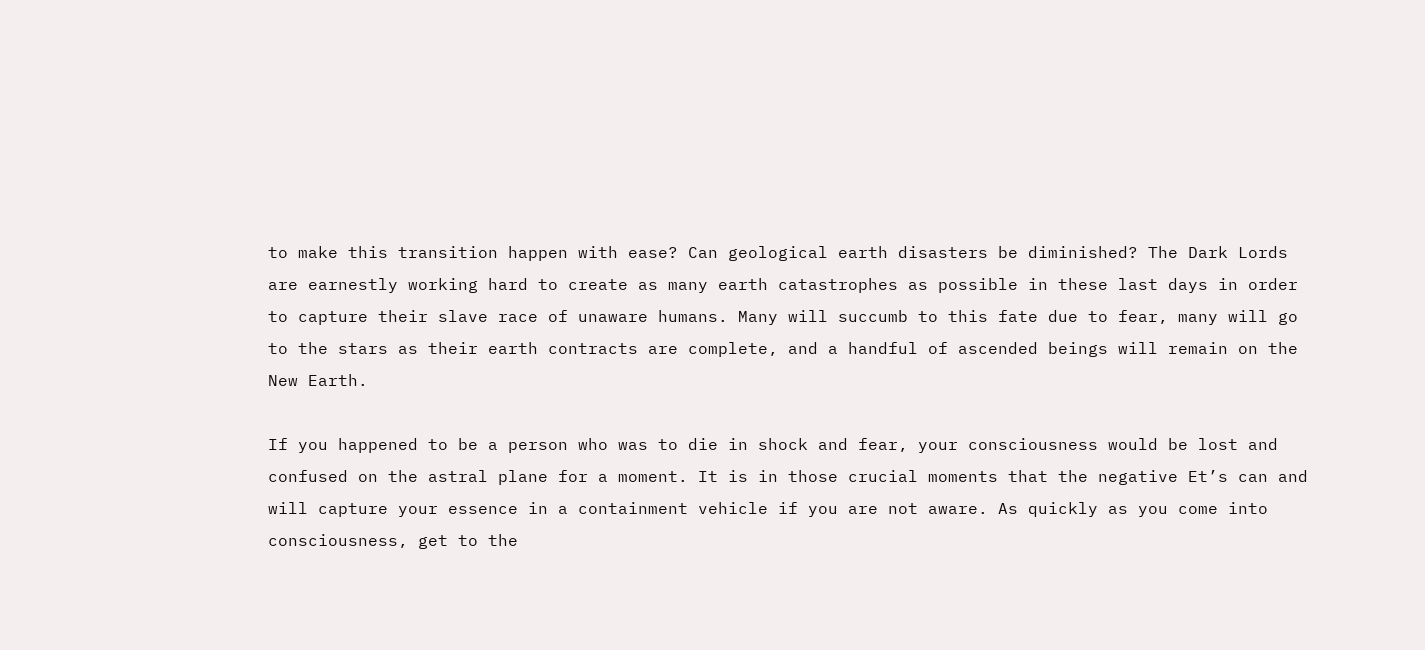to make this transition happen with ease? Can geological earth disasters be diminished? The Dark Lords are earnestly working hard to create as many earth catastrophes as possible in these last days in order to capture their slave race of unaware humans. Many will succumb to this fate due to fear, many will go to the stars as their earth contracts are complete, and a handful of ascended beings will remain on the New Earth.

If you happened to be a person who was to die in shock and fear, your consciousness would be lost and confused on the astral plane for a moment. It is in those crucial moments that the negative Et’s can and will capture your essence in a containment vehicle if you are not aware. As quickly as you come into consciousness, get to the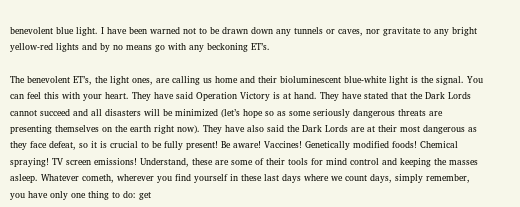benevolent blue light. I have been warned not to be drawn down any tunnels or caves, nor gravitate to any bright yellow-red lights and by no means go with any beckoning ET’s.

The benevolent ET’s, the light ones, are calling us home and their bioluminescent blue-white light is the signal. You can feel this with your heart. They have said Operation Victory is at hand. They have stated that the Dark Lords cannot succeed and all disasters will be minimized (let’s hope so as some seriously dangerous threats are presenting themselves on the earth right now). They have also said the Dark Lords are at their most dangerous as they face defeat, so it is crucial to be fully present! Be aware! Vaccines! Genetically modified foods! Chemical spraying! TV screen emissions! Understand, these are some of their tools for mind control and keeping the masses asleep. Whatever cometh, wherever you find yourself in these last days where we count days, simply remember, you have only one thing to do: get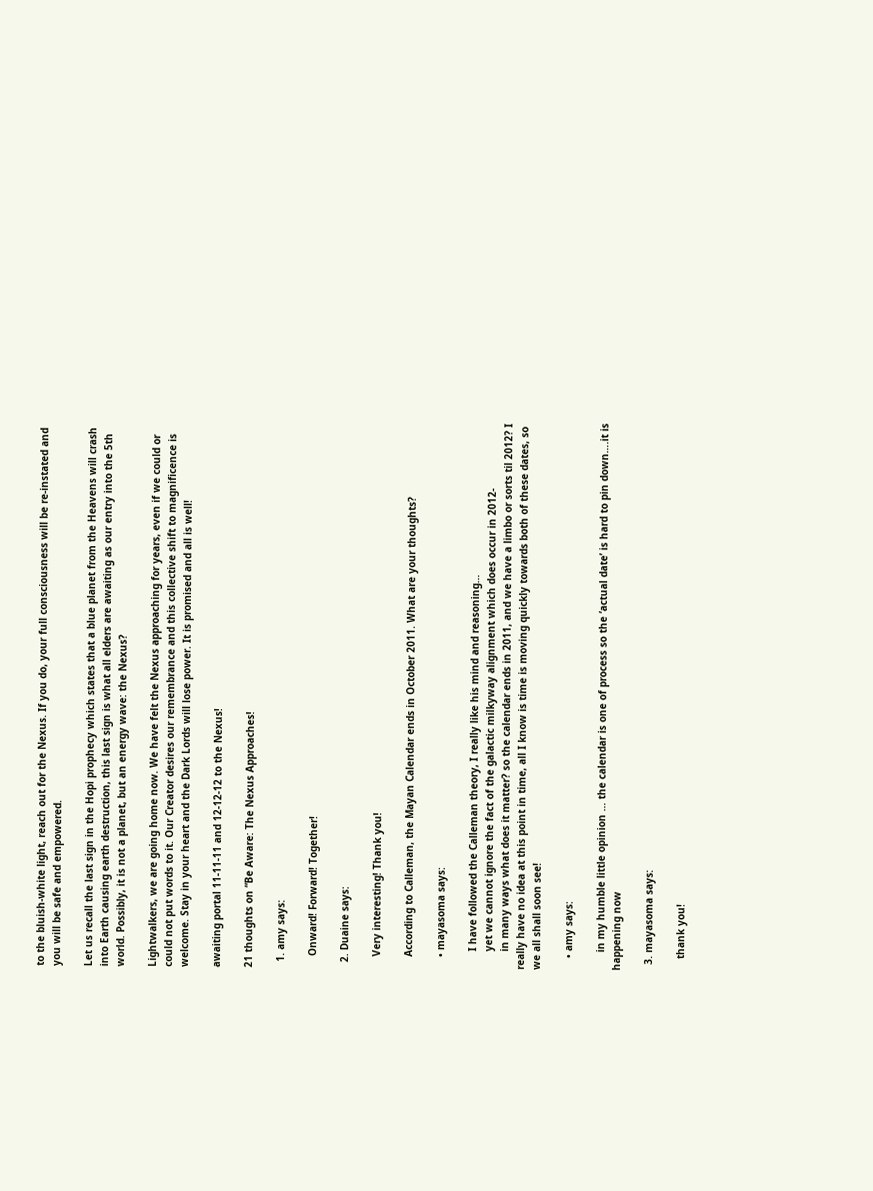to the bluish-white light, reach out for the Nexus. If you do, your full consciousness will be re-instated and you will be safe and empowered.

Let us recall the last sign in the Hopi prophecy which states that a blue planet from the Heavens will crash into Earth causing earth destruction, this last sign is what all elders are awaiting as our entry into the 5th world. Possibly, it is not a planet, but an energy wave: the Nexus?

Lightwalkers, we are going home now. We have felt the Nexus approaching for years, even if we could or could not put words to it. Our Creator desires our remembrance and this collective shift to magnificence is welcome. Stay in your heart and the Dark Lords will lose power. It is promised and all is well!

awaiting portal 11-11-11 and 12-12-12 to the Nexus!

21 thoughts on “Be Aware: The Nexus Approaches!

  1. amy says:

    Onward! Forward! Together!

  2. Duaine says:

    Very interesting! Thank you!

    According to Calleman, the Mayan Calendar ends in October 2011. What are your thoughts?

    • mayasoma says:

      I have followed the Calleman theory, I really like his mind and reasoning…
      yet we cannot ignore the fact of the galactic milkyway alignment which does occur in 2012-
      in many ways what does it matter? so the calendar ends in 2011, and we have a limbo or sorts til 2012? I really have no idea at this point in time, all I know is time is moving quickly towards both of these dates, so we all shall soon see!

    • amy says:

      in my humble little opinion … the calendar is one of process so the ‘actual date’ is hard to pin down….it is happening now

  3. mayasoma says:

    thank you!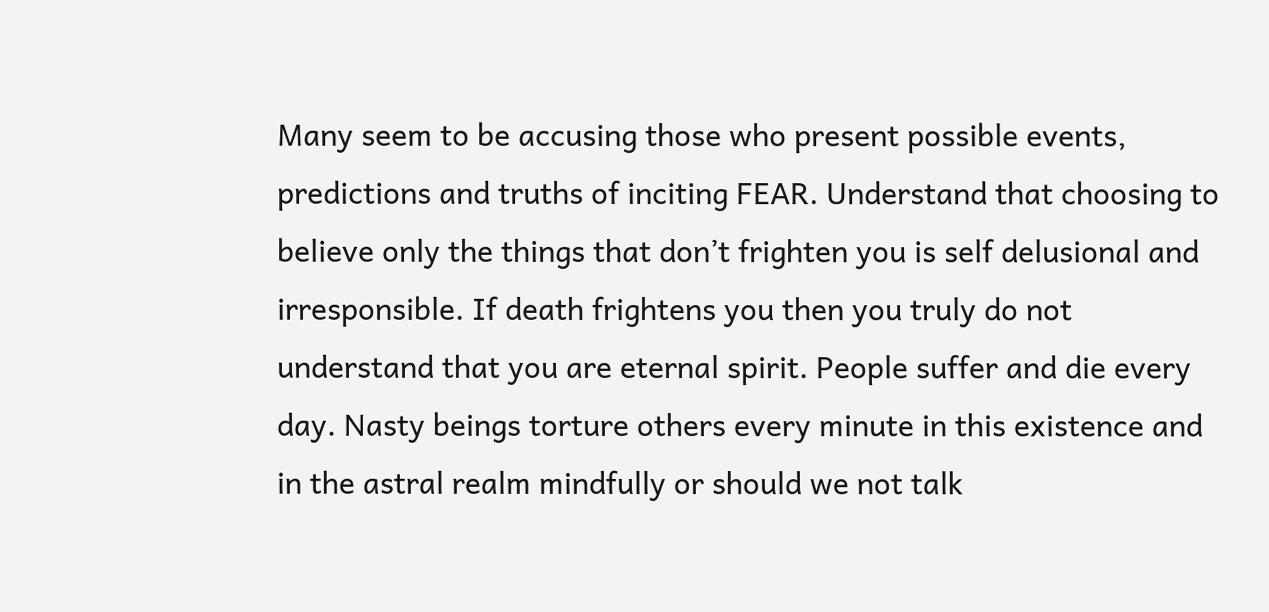Many seem to be accusing those who present possible events, predictions and truths of inciting FEAR. Understand that choosing to believe only the things that don’t frighten you is self delusional and irresponsible. If death frightens you then you truly do not understand that you are eternal spirit. People suffer and die every day. Nasty beings torture others every minute in this existence and in the astral realm mindfully or should we not talk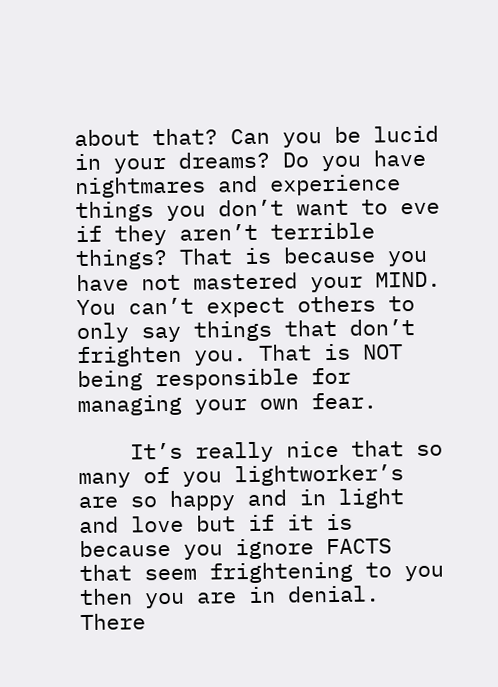about that? Can you be lucid in your dreams? Do you have nightmares and experience things you don’t want to eve if they aren’t terrible things? That is because you have not mastered your MIND. You can’t expect others to only say things that don’t frighten you. That is NOT being responsible for managing your own fear.

    It’s really nice that so many of you lightworker’s are so happy and in light and love but if it is because you ignore FACTS that seem frightening to you then you are in denial. There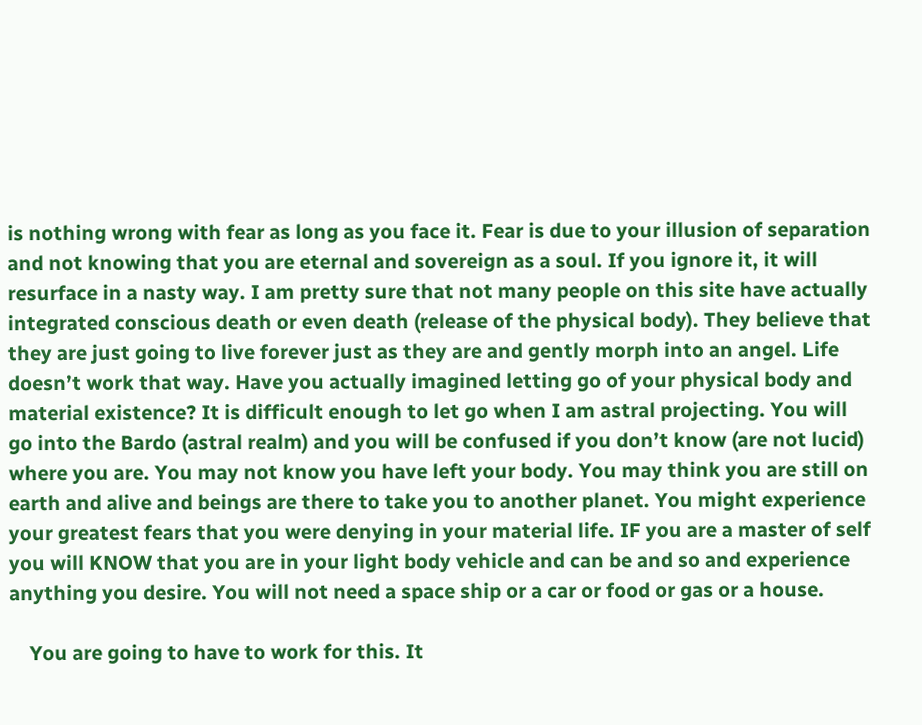is nothing wrong with fear as long as you face it. Fear is due to your illusion of separation and not knowing that you are eternal and sovereign as a soul. If you ignore it, it will resurface in a nasty way. I am pretty sure that not many people on this site have actually integrated conscious death or even death (release of the physical body). They believe that they are just going to live forever just as they are and gently morph into an angel. Life doesn’t work that way. Have you actually imagined letting go of your physical body and material existence? It is difficult enough to let go when I am astral projecting. You will go into the Bardo (astral realm) and you will be confused if you don’t know (are not lucid) where you are. You may not know you have left your body. You may think you are still on earth and alive and beings are there to take you to another planet. You might experience your greatest fears that you were denying in your material life. IF you are a master of self you will KNOW that you are in your light body vehicle and can be and so and experience anything you desire. You will not need a space ship or a car or food or gas or a house.

    You are going to have to work for this. It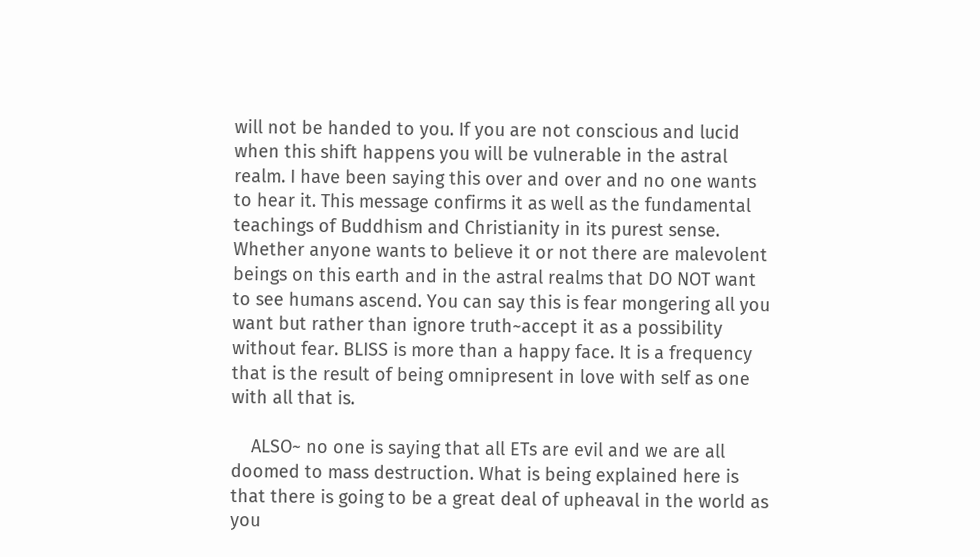will not be handed to you. If you are not conscious and lucid when this shift happens you will be vulnerable in the astral realm. I have been saying this over and over and no one wants to hear it. This message confirms it as well as the fundamental teachings of Buddhism and Christianity in its purest sense. Whether anyone wants to believe it or not there are malevolent beings on this earth and in the astral realms that DO NOT want to see humans ascend. You can say this is fear mongering all you want but rather than ignore truth~accept it as a possibility without fear. BLISS is more than a happy face. It is a frequency that is the result of being omnipresent in love with self as one with all that is.

    ALSO~ no one is saying that all ETs are evil and we are all doomed to mass destruction. What is being explained here is that there is going to be a great deal of upheaval in the world as you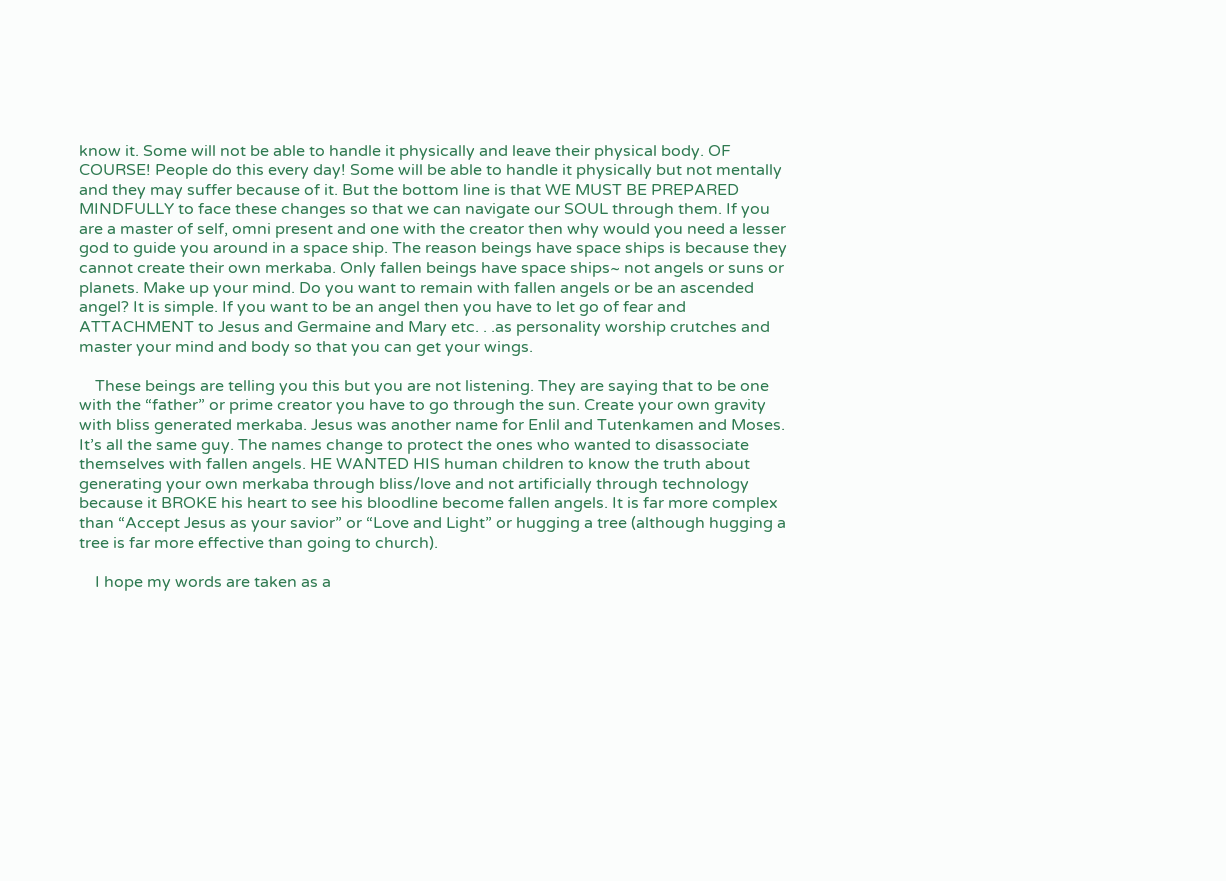know it. Some will not be able to handle it physically and leave their physical body. OF COURSE! People do this every day! Some will be able to handle it physically but not mentally and they may suffer because of it. But the bottom line is that WE MUST BE PREPARED MINDFULLY to face these changes so that we can navigate our SOUL through them. If you are a master of self, omni present and one with the creator then why would you need a lesser god to guide you around in a space ship. The reason beings have space ships is because they cannot create their own merkaba. Only fallen beings have space ships~ not angels or suns or planets. Make up your mind. Do you want to remain with fallen angels or be an ascended angel? It is simple. If you want to be an angel then you have to let go of fear and ATTACHMENT to Jesus and Germaine and Mary etc. . .as personality worship crutches and master your mind and body so that you can get your wings.

    These beings are telling you this but you are not listening. They are saying that to be one with the “father” or prime creator you have to go through the sun. Create your own gravity with bliss generated merkaba. Jesus was another name for Enlil and Tutenkamen and Moses. It’s all the same guy. The names change to protect the ones who wanted to disassociate themselves with fallen angels. HE WANTED HIS human children to know the truth about generating your own merkaba through bliss/love and not artificially through technology because it BROKE his heart to see his bloodline become fallen angels. It is far more complex than “Accept Jesus as your savior” or “Love and Light” or hugging a tree (although hugging a tree is far more effective than going to church).

    I hope my words are taken as a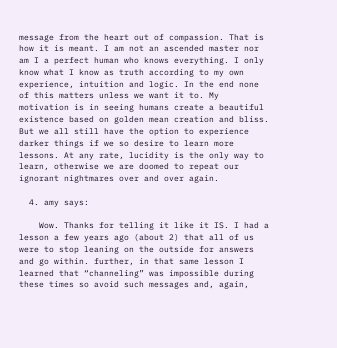message from the heart out of compassion. That is how it is meant. I am not an ascended master nor am I a perfect human who knows everything. I only know what I know as truth according to my own experience, intuition and logic. In the end none of this matters unless we want it to. My motivation is in seeing humans create a beautiful existence based on golden mean creation and bliss. But we all still have the option to experience darker things if we so desire to learn more lessons. At any rate, lucidity is the only way to learn, otherwise we are doomed to repeat our ignorant nightmares over and over again.

  4. amy says:

    Wow. Thanks for telling it like it IS. I had a lesson a few years ago (about 2) that all of us were to stop leaning on the outside for answers and go within. further, in that same lesson I learned that “channeling” was impossible during these times so avoid such messages and, again,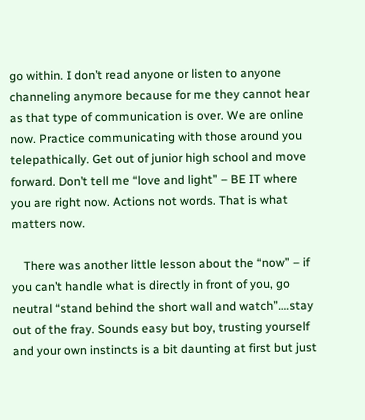go within. I don’t read anyone or listen to anyone channeling anymore because for me they cannot hear as that type of communication is over. We are online now. Practice communicating with those around you telepathically. Get out of junior high school and move forward. Don’t tell me “love and light” – BE IT where you are right now. Actions not words. That is what matters now.

    There was another little lesson about the “now” – if you can’t handle what is directly in front of you, go neutral “stand behind the short wall and watch”….stay out of the fray. Sounds easy but boy, trusting yourself and your own instincts is a bit daunting at first but just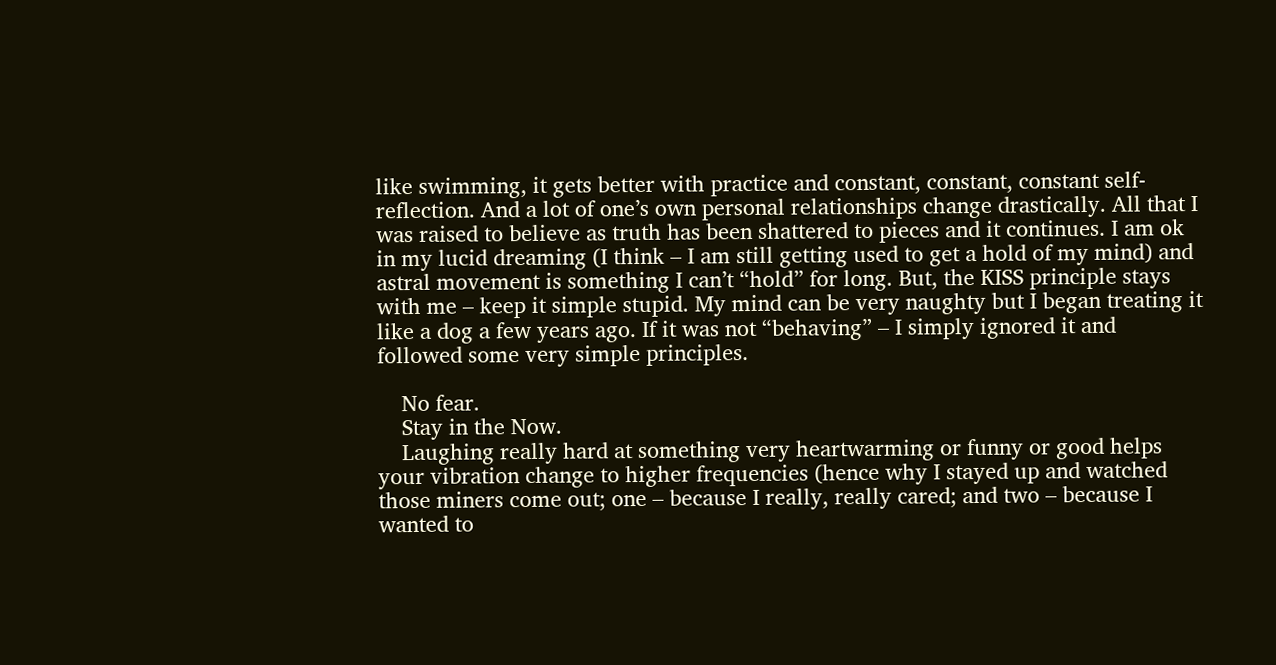like swimming, it gets better with practice and constant, constant, constant self-reflection. And a lot of one’s own personal relationships change drastically. All that I was raised to believe as truth has been shattered to pieces and it continues. I am ok in my lucid dreaming (I think – I am still getting used to get a hold of my mind) and astral movement is something I can’t “hold” for long. But, the KISS principle stays with me – keep it simple stupid. My mind can be very naughty but I began treating it like a dog a few years ago. If it was not “behaving” – I simply ignored it and followed some very simple principles.

    No fear.
    Stay in the Now.
    Laughing really hard at something very heartwarming or funny or good helps your vibration change to higher frequencies (hence why I stayed up and watched those miners come out; one – because I really, really cared; and two – because I wanted to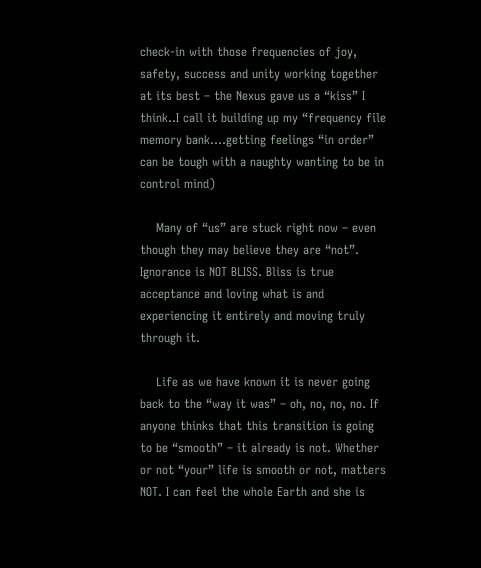check-in with those frequencies of joy, safety, success and unity working together at its best – the Nexus gave us a “kiss” I think..I call it building up my “frequency file memory bank….getting feelings “in order” can be tough with a naughty wanting to be in control mind)

    Many of “us” are stuck right now – even though they may believe they are “not”. Ignorance is NOT BLISS. Bliss is true acceptance and loving what is and experiencing it entirely and moving truly through it.

    Life as we have known it is never going back to the “way it was” – oh, no, no, no. If anyone thinks that this transition is going to be “smooth” – it already is not. Whether or not “your” life is smooth or not, matters NOT. I can feel the whole Earth and she is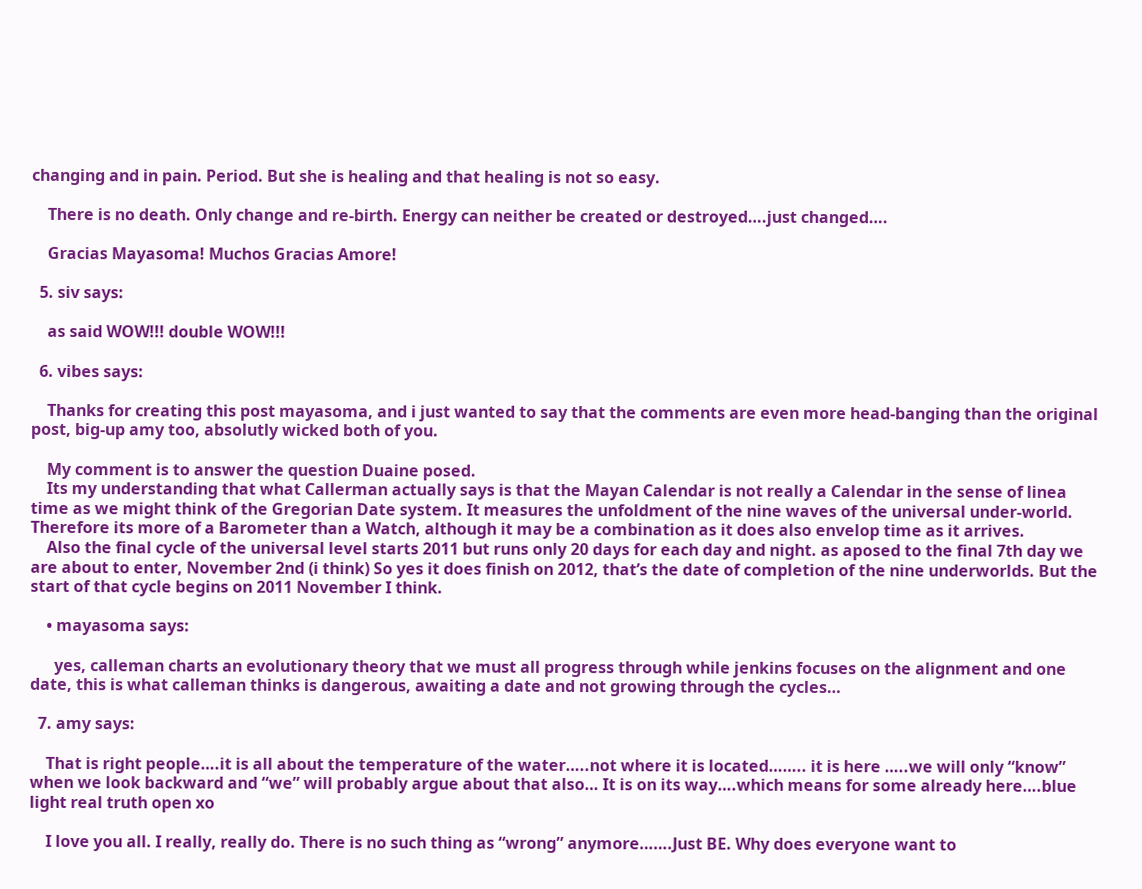changing and in pain. Period. But she is healing and that healing is not so easy.

    There is no death. Only change and re-birth. Energy can neither be created or destroyed….just changed….

    Gracias Mayasoma! Muchos Gracias Amore!

  5. siv says:

    as said WOW!!! double WOW!!!

  6. vibes says:

    Thanks for creating this post mayasoma, and i just wanted to say that the comments are even more head-banging than the original post, big-up amy too, absolutly wicked both of you.

    My comment is to answer the question Duaine posed.
    Its my understanding that what Callerman actually says is that the Mayan Calendar is not really a Calendar in the sense of linea time as we might think of the Gregorian Date system. It measures the unfoldment of the nine waves of the universal under-world. Therefore its more of a Barometer than a Watch, although it may be a combination as it does also envelop time as it arrives.
    Also the final cycle of the universal level starts 2011 but runs only 20 days for each day and night. as aposed to the final 7th day we are about to enter, November 2nd (i think) So yes it does finish on 2012, that’s the date of completion of the nine underworlds. But the start of that cycle begins on 2011 November I think.

    • mayasoma says:

      yes, calleman charts an evolutionary theory that we must all progress through while jenkins focuses on the alignment and one date, this is what calleman thinks is dangerous, awaiting a date and not growing through the cycles…

  7. amy says:

    That is right people….it is all about the temperature of the water…..not where it is located…….. it is here …..we will only “know” when we look backward and “we” will probably argue about that also… It is on its way….which means for some already here….blue light real truth open xo

    I love you all. I really, really do. There is no such thing as “wrong” anymore…….Just BE. Why does everyone want to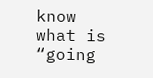know what is “going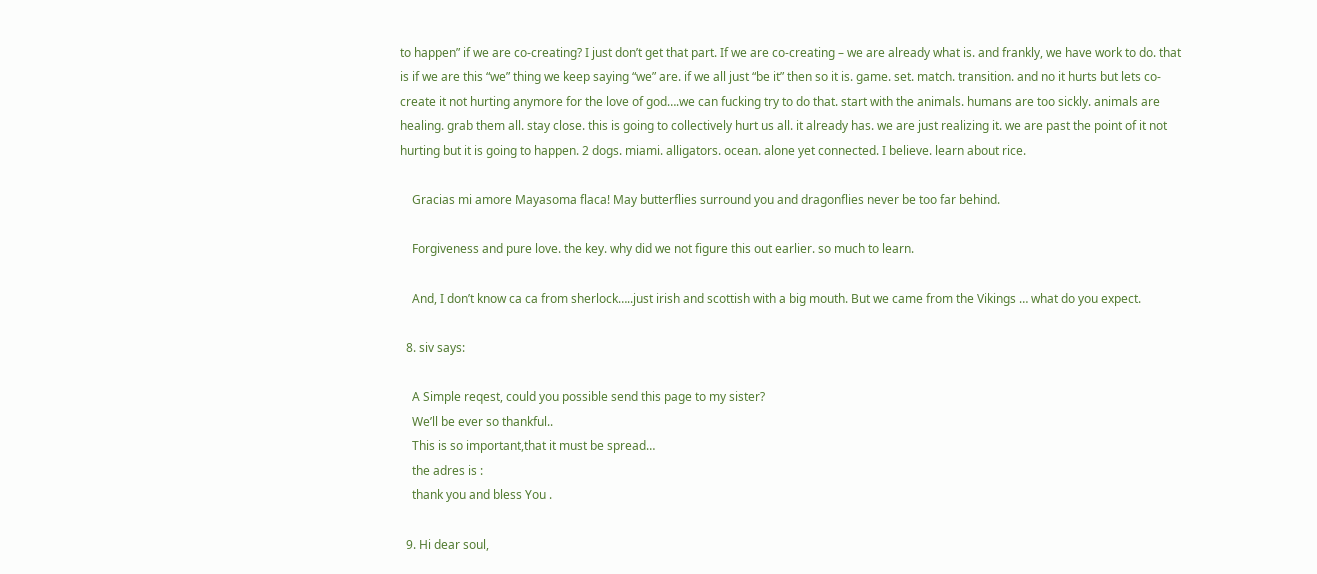to happen” if we are co-creating? I just don’t get that part. If we are co-creating – we are already what is. and frankly, we have work to do. that is if we are this “we” thing we keep saying “we” are. if we all just “be it” then so it is. game. set. match. transition. and no it hurts but lets co-create it not hurting anymore for the love of god….we can fucking try to do that. start with the animals. humans are too sickly. animals are healing. grab them all. stay close. this is going to collectively hurt us all. it already has. we are just realizing it. we are past the point of it not hurting but it is going to happen. 2 dogs. miami. alligators. ocean. alone yet connected. I believe. learn about rice.

    Gracias mi amore Mayasoma flaca! May butterflies surround you and dragonflies never be too far behind.

    Forgiveness and pure love. the key. why did we not figure this out earlier. so much to learn.

    And, I don’t know ca ca from sherlock…..just irish and scottish with a big mouth. But we came from the Vikings … what do you expect.

  8. siv says:

    A Simple reqest, could you possible send this page to my sister?
    We’ll be ever so thankful..
    This is so important,that it must be spread…
    the adres is :
    thank you and bless You .

  9. Hi dear soul,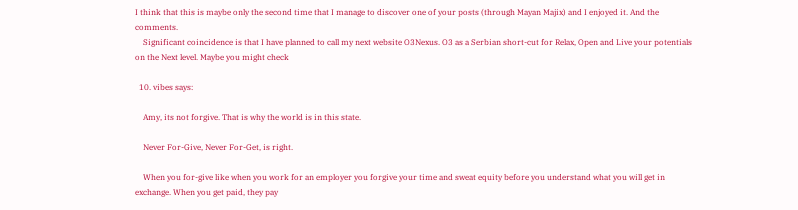I think that this is maybe only the second time that I manage to discover one of your posts (through Mayan Majix) and I enjoyed it. And the comments.
    Significant coincidence is that I have planned to call my next website O3Nexus. O3 as a Serbian short-cut for Relax, Open and Live your potentials on the Next level. Maybe you might check

  10. vibes says:

    Amy, its not forgive. That is why the world is in this state.

    Never For-Give, Never For-Get, is right.

    When you for-give like when you work for an employer you forgive your time and sweat equity before you understand what you will get in exchange. When you get paid, they pay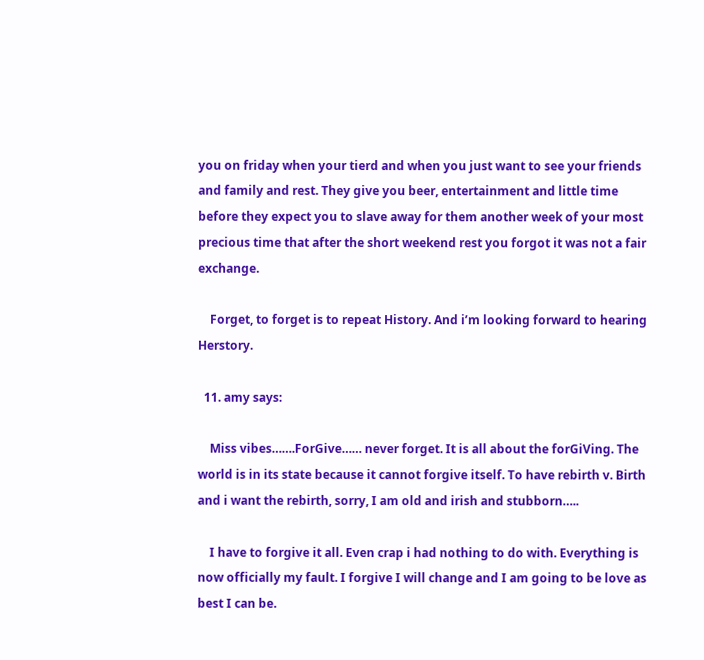you on friday when your tierd and when you just want to see your friends and family and rest. They give you beer, entertainment and little time before they expect you to slave away for them another week of your most precious time that after the short weekend rest you forgot it was not a fair exchange.

    Forget, to forget is to repeat History. And i’m looking forward to hearing Herstory.

  11. amy says:

    Miss vibes…….ForGive…… never forget. It is all about the forGiVing. The world is in its state because it cannot forgive itself. To have rebirth v. Birth and i want the rebirth, sorry, I am old and irish and stubborn…..

    I have to forgive it all. Even crap i had nothing to do with. Everything is now officially my fault. I forgive I will change and I am going to be love as best I can be.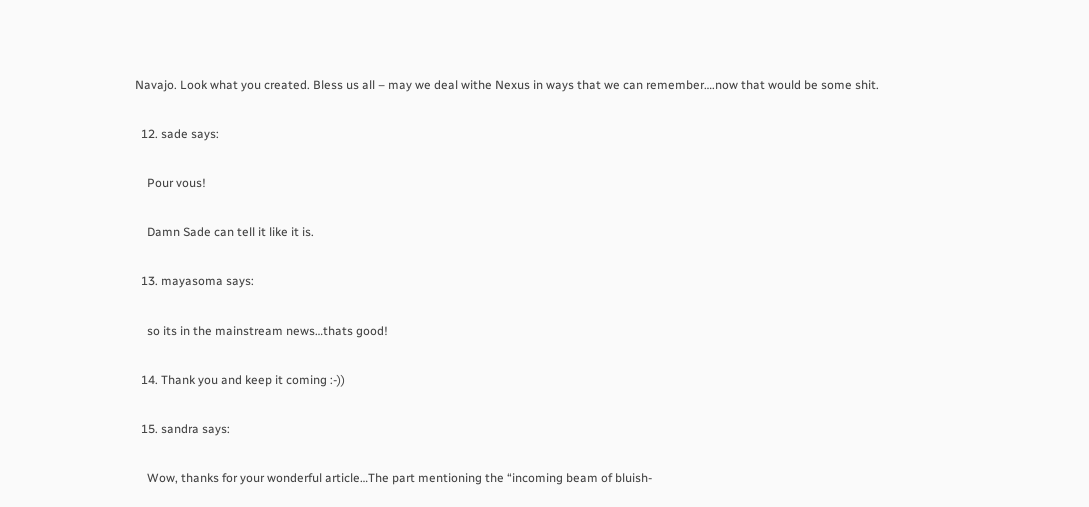Navajo. Look what you created. Bless us all – may we deal withe Nexus in ways that we can remember….now that would be some shit.

  12. sade says:

    Pour vous!

    Damn Sade can tell it like it is.

  13. mayasoma says:

    so its in the mainstream news…thats good!

  14. Thank you and keep it coming :-))

  15. sandra says:

    Wow, thanks for your wonderful article…The part mentioning the “incoming beam of bluish-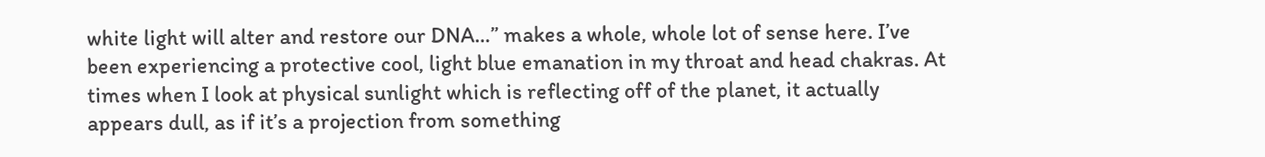white light will alter and restore our DNA…” makes a whole, whole lot of sense here. I’ve been experiencing a protective cool, light blue emanation in my throat and head chakras. At times when I look at physical sunlight which is reflecting off of the planet, it actually appears dull, as if it’s a projection from something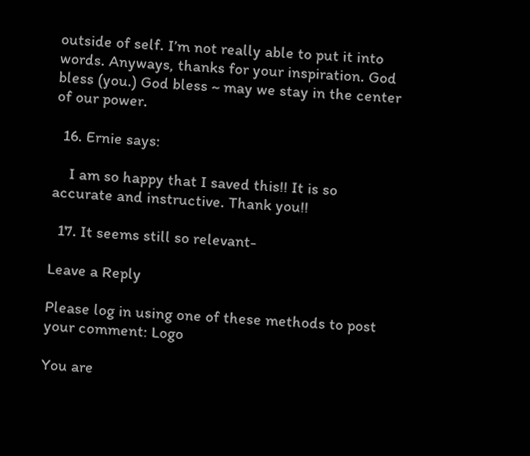outside of self. I’m not really able to put it into words. Anyways, thanks for your inspiration. God bless (you.) God bless ~ may we stay in the center of our power.

  16. Ernie says:

    I am so happy that I saved this!! It is so accurate and instructive. Thank you!!

  17. It seems still so relevant-

Leave a Reply

Please log in using one of these methods to post your comment: Logo

You are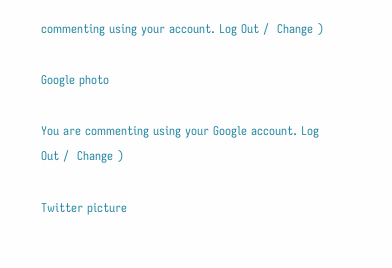commenting using your account. Log Out /  Change )

Google photo

You are commenting using your Google account. Log Out /  Change )

Twitter picture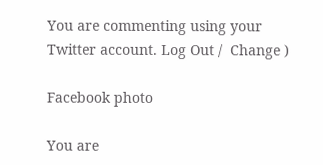You are commenting using your Twitter account. Log Out /  Change )

Facebook photo

You are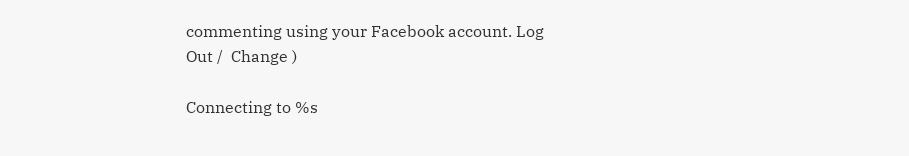commenting using your Facebook account. Log Out /  Change )

Connecting to %s